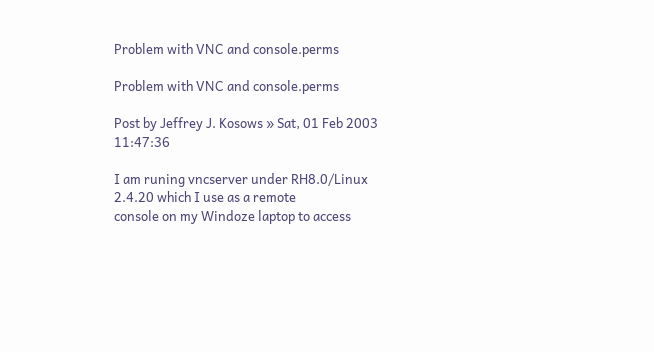Problem with VNC and console.perms

Problem with VNC and console.perms

Post by Jeffrey J. Kosows » Sat, 01 Feb 2003 11:47:36

I am runing vncserver under RH8.0/Linux 2.4.20 which I use as a remote
console on my Windoze laptop to access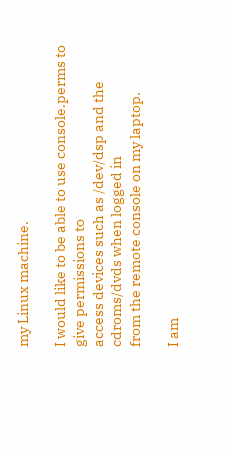my Linux machine.

I would like to be able to use console.perms to give permissions to
access devices such as /dev/dsp and the cdroms/dvds when logged in
from the remote console on my laptop.

I am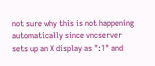not sure why this is not happening automatically since vncserver
sets up an X display as ":1" and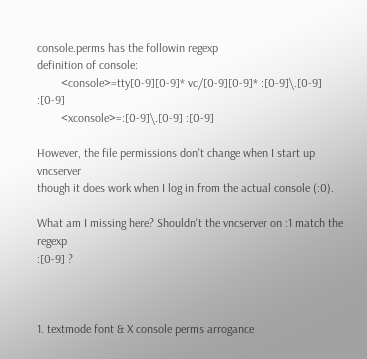console.perms has the followin regexp
definition of console:
        <console>=tty[0-9][0-9]* vc/[0-9][0-9]* :[0-9]\.[0-9] :[0-9]
        <xconsole>=:[0-9]\.[0-9] :[0-9]

However, the file permissions don't change when I start up vncserver
though it does work when I log in from the actual console (:0).

What am I missing here? Shouldn't the vncserver on :1 match the regexp
:[0-9] ?



1. textmode font & X console perms arrogance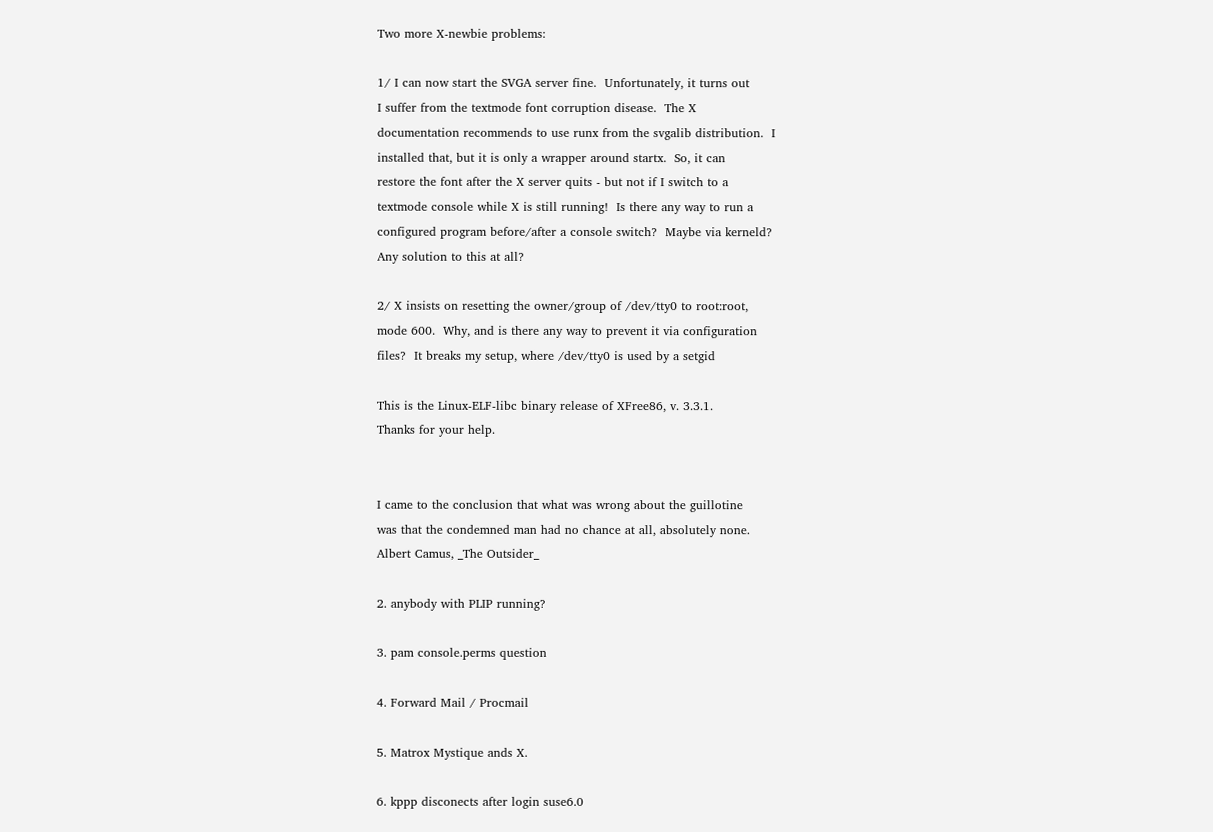Two more X-newbie problems:

1/ I can now start the SVGA server fine.  Unfortunately, it turns out
I suffer from the textmode font corruption disease.  The X
documentation recommends to use runx from the svgalib distribution.  I
installed that, but it is only a wrapper around startx.  So, it can
restore the font after the X server quits - but not if I switch to a
textmode console while X is still running!  Is there any way to run a
configured program before/after a console switch?  Maybe via kerneld?
Any solution to this at all?

2/ X insists on resetting the owner/group of /dev/tty0 to root:root,
mode 600.  Why, and is there any way to prevent it via configuration
files?  It breaks my setup, where /dev/tty0 is used by a setgid

This is the Linux-ELF-libc binary release of XFree86, v. 3.3.1.
Thanks for your help.


I came to the conclusion that what was wrong about the guillotine
was that the condemned man had no chance at all, absolutely none.
Albert Camus, _The Outsider_

2. anybody with PLIP running?

3. pam console.perms question

4. Forward Mail / Procmail

5. Matrox Mystique ands X.

6. kppp disconects after login suse6.0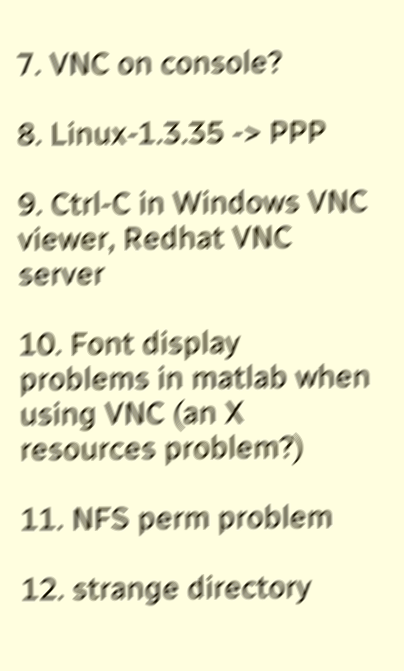7. VNC on console?

8. Linux-1.3.35 -> PPP

9. Ctrl-C in Windows VNC viewer, Redhat VNC server

10. Font display problems in matlab when using VNC (an X resources problem?)

11. NFS perm problem

12. strange directory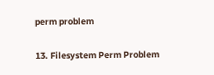perm problem

13. Filesystem Perm Problem